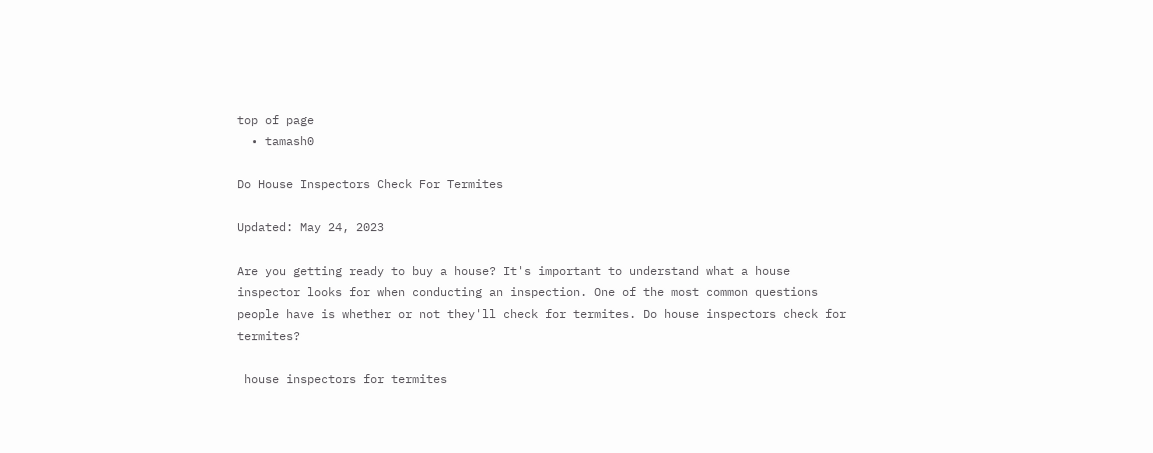top of page
  • tamash0

Do House Inspectors Check For Termites

Updated: May 24, 2023

Are you getting ready to buy a house? It's important to understand what a house inspector looks for when conducting an inspection. One of the most common questions people have is whether or not they'll check for termites. Do house inspectors check for termites?

 house inspectors for termites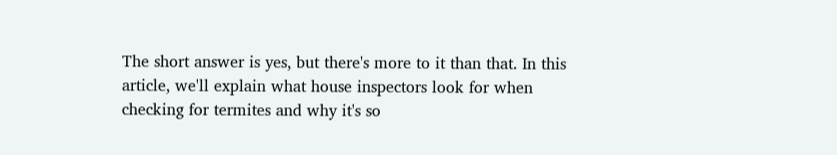The short answer is yes, but there's more to it than that. In this article, we'll explain what house inspectors look for when checking for termites and why it's so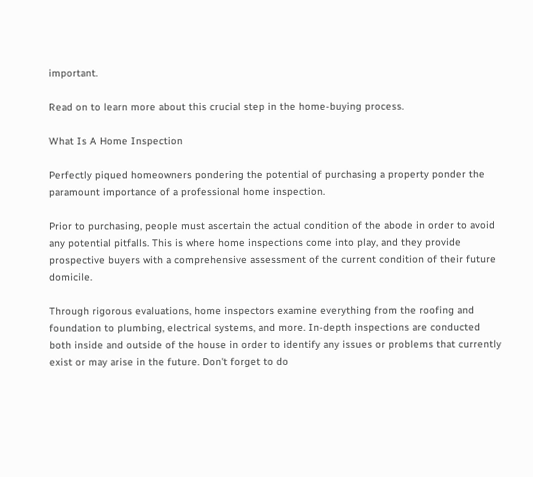important.

Read on to learn more about this crucial step in the home-buying process.

What Is A Home Inspection

Perfectly piqued homeowners pondering the potential of purchasing a property ponder the paramount importance of a professional home inspection.

Prior to purchasing, people must ascertain the actual condition of the abode in order to avoid any potential pitfalls. This is where home inspections come into play, and they provide prospective buyers with a comprehensive assessment of the current condition of their future domicile.

Through rigorous evaluations, home inspectors examine everything from the roofing and foundation to plumbing, electrical systems, and more. In-depth inspections are conducted both inside and outside of the house in order to identify any issues or problems that currently exist or may arise in the future. Don't forget to do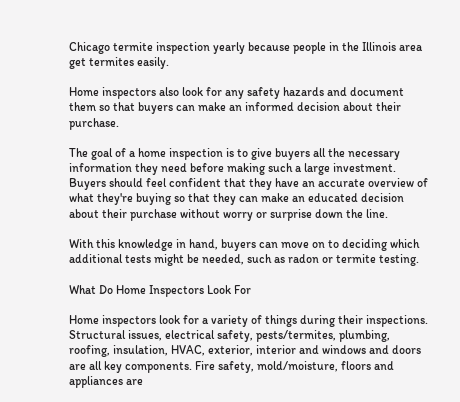Chicago termite inspection yearly because people in the Illinois area get termites easily.

Home inspectors also look for any safety hazards and document them so that buyers can make an informed decision about their purchase.

The goal of a home inspection is to give buyers all the necessary information they need before making such a large investment. Buyers should feel confident that they have an accurate overview of what they're buying so that they can make an educated decision about their purchase without worry or surprise down the line.

With this knowledge in hand, buyers can move on to deciding which additional tests might be needed, such as radon or termite testing.

What Do Home Inspectors Look For

Home inspectors look for a variety of things during their inspections. Structural issues, electrical safety, pests/termites, plumbing, roofing, insulation, HVAC, exterior, interior and windows and doors are all key components. Fire safety, mold/moisture, floors and appliances are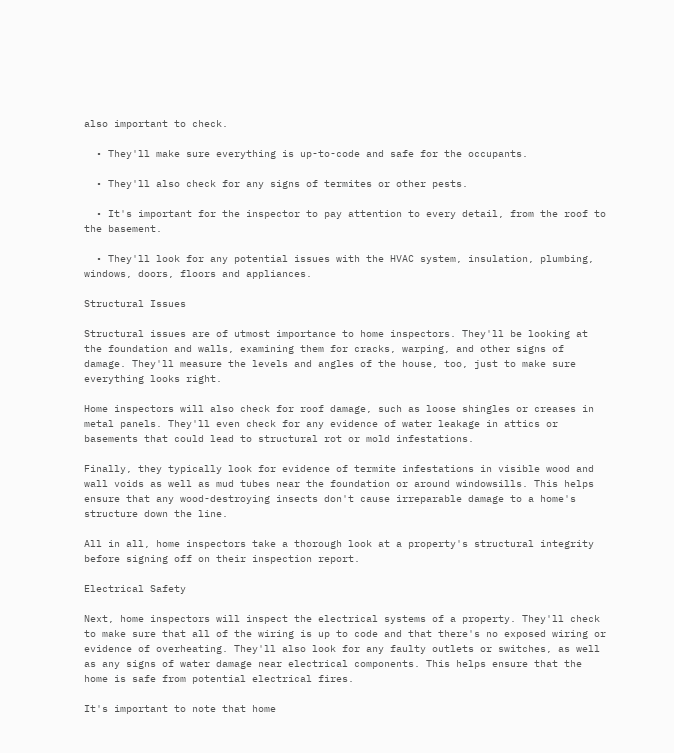also important to check.

  • They'll make sure everything is up-to-code and safe for the occupants.

  • They'll also check for any signs of termites or other pests.

  • It's important for the inspector to pay attention to every detail, from the roof to the basement.

  • They'll look for any potential issues with the HVAC system, insulation, plumbing, windows, doors, floors and appliances.

Structural Issues

Structural issues are of utmost importance to home inspectors. They'll be looking at the foundation and walls, examining them for cracks, warping, and other signs of damage. They'll measure the levels and angles of the house, too, just to make sure everything looks right.

Home inspectors will also check for roof damage, such as loose shingles or creases in metal panels. They'll even check for any evidence of water leakage in attics or basements that could lead to structural rot or mold infestations.

Finally, they typically look for evidence of termite infestations in visible wood and wall voids as well as mud tubes near the foundation or around windowsills. This helps ensure that any wood-destroying insects don't cause irreparable damage to a home's structure down the line.

All in all, home inspectors take a thorough look at a property's structural integrity before signing off on their inspection report.

Electrical Safety

Next, home inspectors will inspect the electrical systems of a property. They'll check to make sure that all of the wiring is up to code and that there's no exposed wiring or evidence of overheating. They'll also look for any faulty outlets or switches, as well as any signs of water damage near electrical components. This helps ensure that the home is safe from potential electrical fires.

It's important to note that home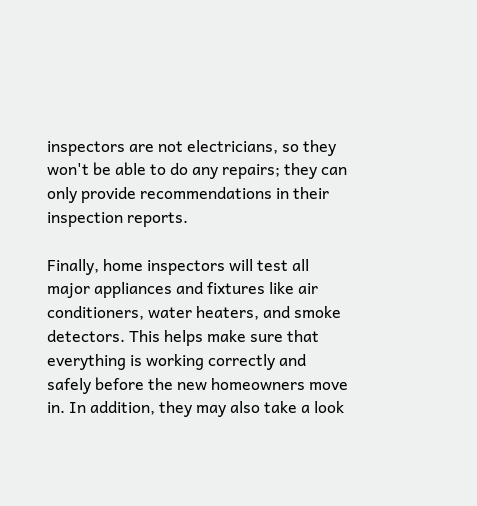inspectors are not electricians, so they won't be able to do any repairs; they can only provide recommendations in their inspection reports.

Finally, home inspectors will test all major appliances and fixtures like air conditioners, water heaters, and smoke detectors. This helps make sure that everything is working correctly and safely before the new homeowners move in. In addition, they may also take a look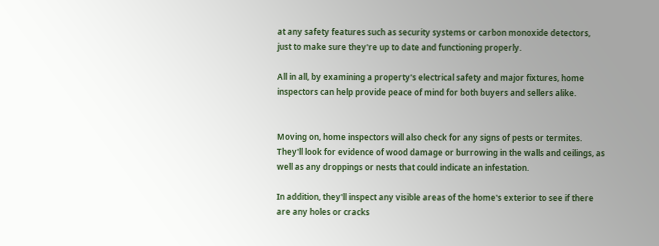at any safety features such as security systems or carbon monoxide detectors, just to make sure they're up to date and functioning properly.

All in all, by examining a property's electrical safety and major fixtures, home inspectors can help provide peace of mind for both buyers and sellers alike.


Moving on, home inspectors will also check for any signs of pests or termites. They'll look for evidence of wood damage or burrowing in the walls and ceilings, as well as any droppings or nests that could indicate an infestation.

In addition, they'll inspect any visible areas of the home's exterior to see if there are any holes or cracks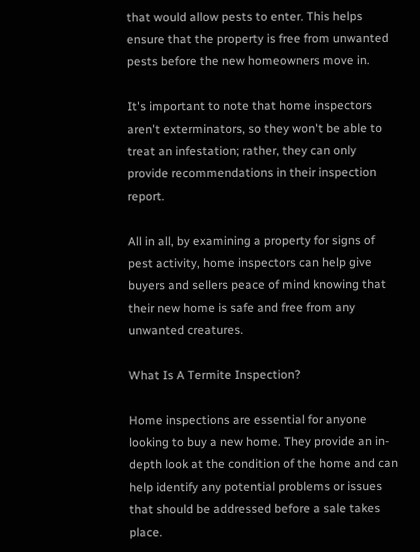that would allow pests to enter. This helps ensure that the property is free from unwanted pests before the new homeowners move in.

It's important to note that home inspectors aren't exterminators, so they won't be able to treat an infestation; rather, they can only provide recommendations in their inspection report.

All in all, by examining a property for signs of pest activity, home inspectors can help give buyers and sellers peace of mind knowing that their new home is safe and free from any unwanted creatures.

What Is A Termite Inspection?

Home inspections are essential for anyone looking to buy a new home. They provide an in-depth look at the condition of the home and can help identify any potential problems or issues that should be addressed before a sale takes place.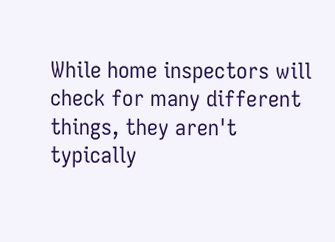While home inspectors will check for many different things, they aren't typically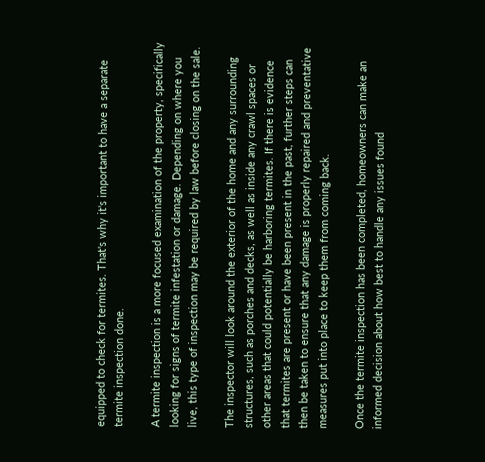equipped to check for termites. That's why it's important to have a separate termite inspection done.

A termite inspection is a more focused examination of the property, specifically looking for signs of termite infestation or damage. Depending on where you live, this type of inspection may be required by law before closing on the sale.

The inspector will look around the exterior of the home and any surrounding structures, such as porches and decks, as well as inside any crawl spaces or other areas that could potentially be harboring termites. If there is evidence that termites are present or have been present in the past, further steps can then be taken to ensure that any damage is properly repaired and preventative measures put into place to keep them from coming back.

Once the termite inspection has been completed, homeowners can make an informed decision about how best to handle any issues found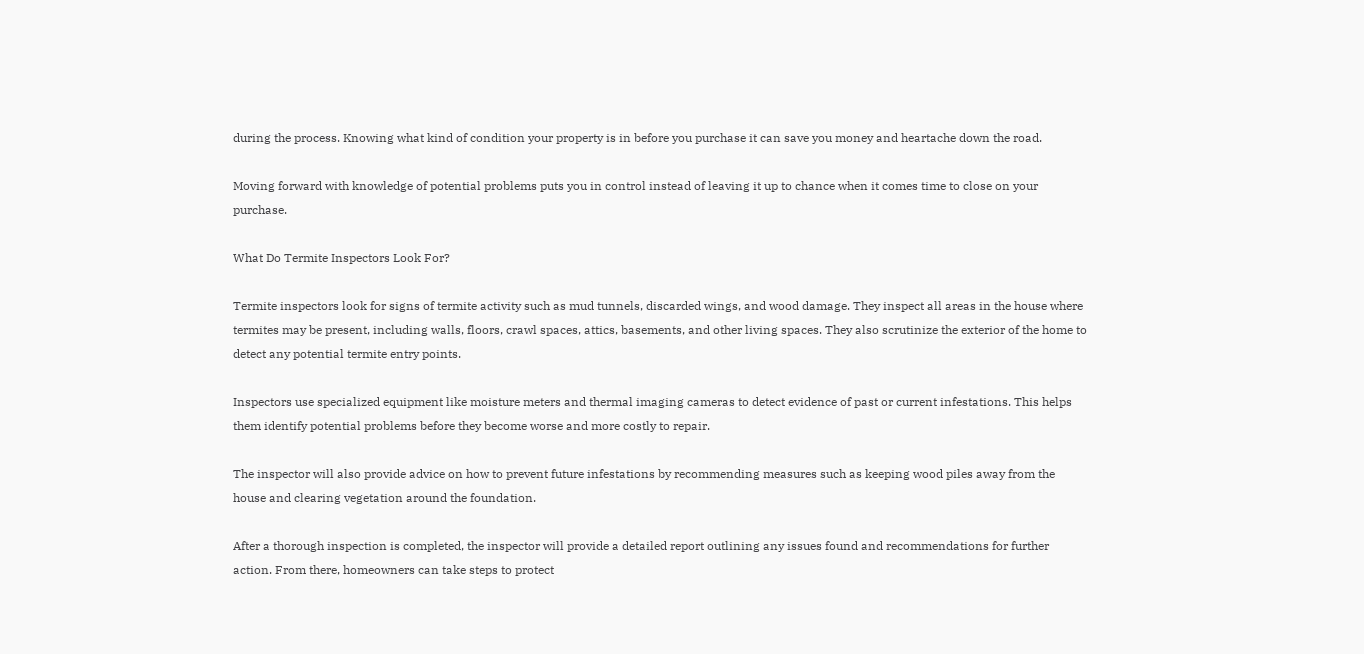during the process. Knowing what kind of condition your property is in before you purchase it can save you money and heartache down the road.

Moving forward with knowledge of potential problems puts you in control instead of leaving it up to chance when it comes time to close on your purchase.

What Do Termite Inspectors Look For?

Termite inspectors look for signs of termite activity such as mud tunnels, discarded wings, and wood damage. They inspect all areas in the house where termites may be present, including walls, floors, crawl spaces, attics, basements, and other living spaces. They also scrutinize the exterior of the home to detect any potential termite entry points.

Inspectors use specialized equipment like moisture meters and thermal imaging cameras to detect evidence of past or current infestations. This helps them identify potential problems before they become worse and more costly to repair.

The inspector will also provide advice on how to prevent future infestations by recommending measures such as keeping wood piles away from the house and clearing vegetation around the foundation.

After a thorough inspection is completed, the inspector will provide a detailed report outlining any issues found and recommendations for further action. From there, homeowners can take steps to protect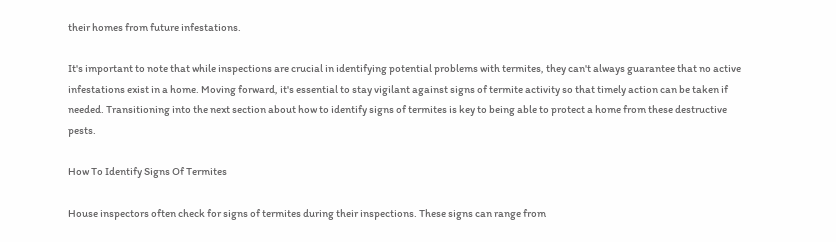their homes from future infestations.

It's important to note that while inspections are crucial in identifying potential problems with termites, they can't always guarantee that no active infestations exist in a home. Moving forward, it's essential to stay vigilant against signs of termite activity so that timely action can be taken if needed. Transitioning into the next section about how to identify signs of termites is key to being able to protect a home from these destructive pests.

How To Identify Signs Of Termites

House inspectors often check for signs of termites during their inspections. These signs can range from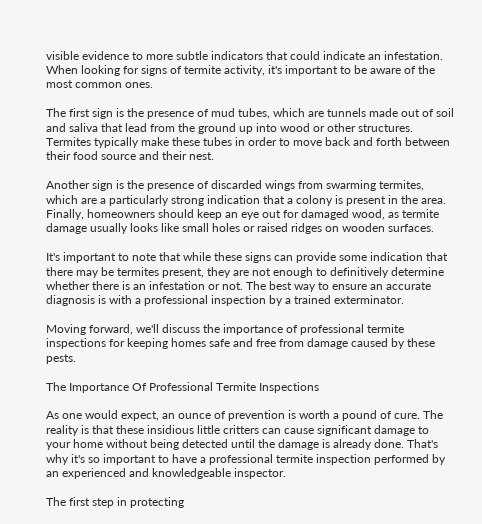visible evidence to more subtle indicators that could indicate an infestation. When looking for signs of termite activity, it's important to be aware of the most common ones.

The first sign is the presence of mud tubes, which are tunnels made out of soil and saliva that lead from the ground up into wood or other structures. Termites typically make these tubes in order to move back and forth between their food source and their nest.

Another sign is the presence of discarded wings from swarming termites, which are a particularly strong indication that a colony is present in the area. Finally, homeowners should keep an eye out for damaged wood, as termite damage usually looks like small holes or raised ridges on wooden surfaces.

It's important to note that while these signs can provide some indication that there may be termites present, they are not enough to definitively determine whether there is an infestation or not. The best way to ensure an accurate diagnosis is with a professional inspection by a trained exterminator.

Moving forward, we'll discuss the importance of professional termite inspections for keeping homes safe and free from damage caused by these pests.

The Importance Of Professional Termite Inspections

As one would expect, an ounce of prevention is worth a pound of cure. The reality is that these insidious little critters can cause significant damage to your home without being detected until the damage is already done. That's why it's so important to have a professional termite inspection performed by an experienced and knowledgeable inspector.

The first step in protecting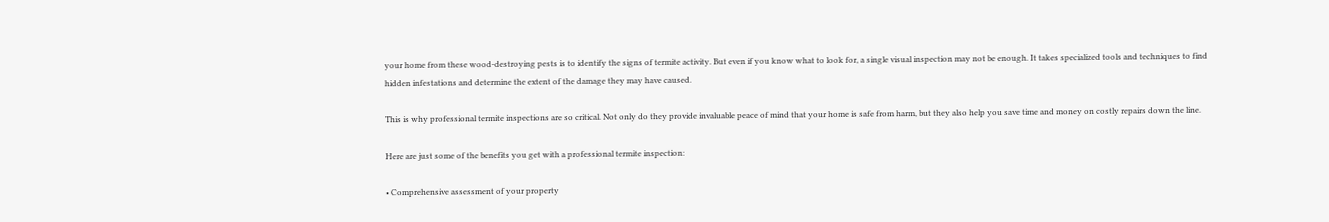your home from these wood-destroying pests is to identify the signs of termite activity. But even if you know what to look for, a single visual inspection may not be enough. It takes specialized tools and techniques to find hidden infestations and determine the extent of the damage they may have caused.

This is why professional termite inspections are so critical. Not only do they provide invaluable peace of mind that your home is safe from harm, but they also help you save time and money on costly repairs down the line.

Here are just some of the benefits you get with a professional termite inspection:

• Comprehensive assessment of your property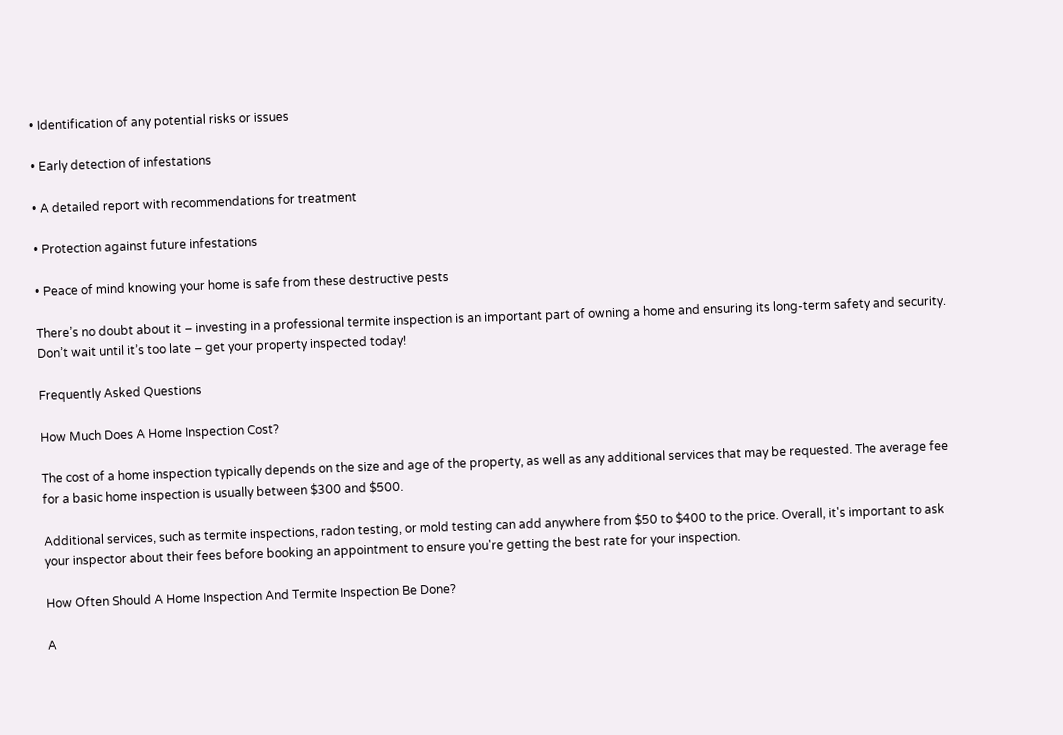• Identification of any potential risks or issues

• Early detection of infestations

• A detailed report with recommendations for treatment

• Protection against future infestations

• Peace of mind knowing your home is safe from these destructive pests

There’s no doubt about it – investing in a professional termite inspection is an important part of owning a home and ensuring its long-term safety and security. Don’t wait until it’s too late – get your property inspected today!

Frequently Asked Questions

How Much Does A Home Inspection Cost?

The cost of a home inspection typically depends on the size and age of the property, as well as any additional services that may be requested. The average fee for a basic home inspection is usually between $300 and $500.

Additional services, such as termite inspections, radon testing, or mold testing can add anywhere from $50 to $400 to the price. Overall, it's important to ask your inspector about their fees before booking an appointment to ensure you're getting the best rate for your inspection.

How Often Should A Home Inspection And Termite Inspection Be Done?

A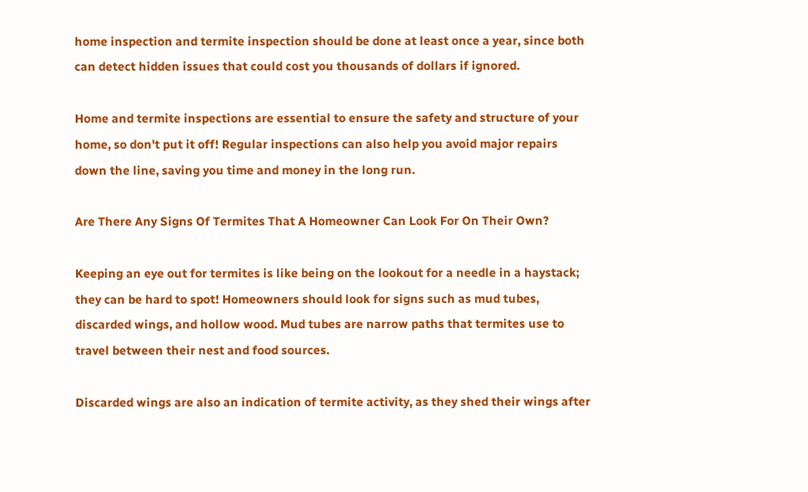home inspection and termite inspection should be done at least once a year, since both can detect hidden issues that could cost you thousands of dollars if ignored.

Home and termite inspections are essential to ensure the safety and structure of your home, so don't put it off! Regular inspections can also help you avoid major repairs down the line, saving you time and money in the long run.

Are There Any Signs Of Termites That A Homeowner Can Look For On Their Own?

Keeping an eye out for termites is like being on the lookout for a needle in a haystack; they can be hard to spot! Homeowners should look for signs such as mud tubes, discarded wings, and hollow wood. Mud tubes are narrow paths that termites use to travel between their nest and food sources.

Discarded wings are also an indication of termite activity, as they shed their wings after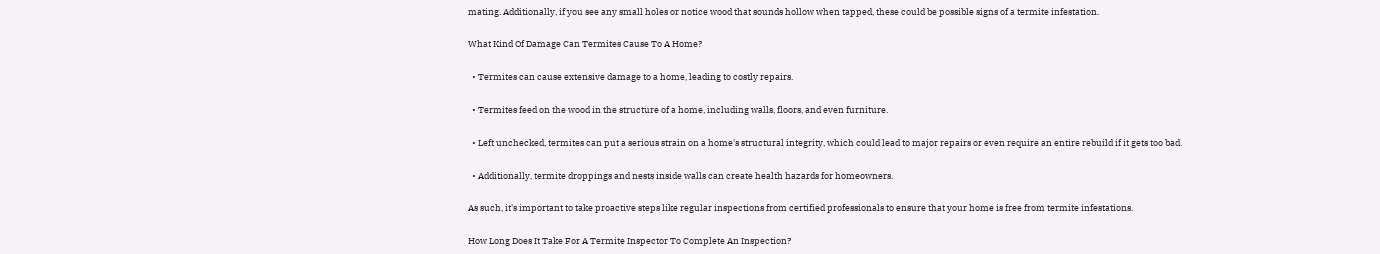mating. Additionally, if you see any small holes or notice wood that sounds hollow when tapped, these could be possible signs of a termite infestation.

What Kind Of Damage Can Termites Cause To A Home?

  • Termites can cause extensive damage to a home, leading to costly repairs.

  • Termites feed on the wood in the structure of a home, including walls, floors, and even furniture.

  • Left unchecked, termites can put a serious strain on a home's structural integrity, which could lead to major repairs or even require an entire rebuild if it gets too bad.

  • Additionally, termite droppings and nests inside walls can create health hazards for homeowners.

As such, it's important to take proactive steps like regular inspections from certified professionals to ensure that your home is free from termite infestations.

How Long Does It Take For A Termite Inspector To Complete An Inspection?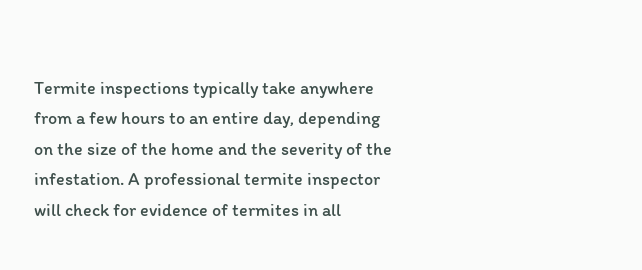Termite inspections typically take anywhere from a few hours to an entire day, depending on the size of the home and the severity of the infestation. A professional termite inspector will check for evidence of termites in all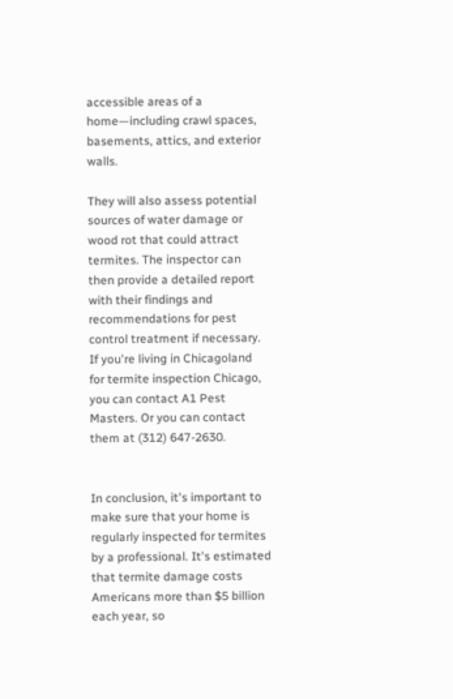accessible areas of a home—including crawl spaces, basements, attics, and exterior walls.

They will also assess potential sources of water damage or wood rot that could attract termites. The inspector can then provide a detailed report with their findings and recommendations for pest control treatment if necessary. If you're living in Chicagoland for termite inspection Chicago, you can contact A1 Pest Masters. Or you can contact them at (312) 647-2630.


In conclusion, it's important to make sure that your home is regularly inspected for termites by a professional. It's estimated that termite damage costs Americans more than $5 billion each year, so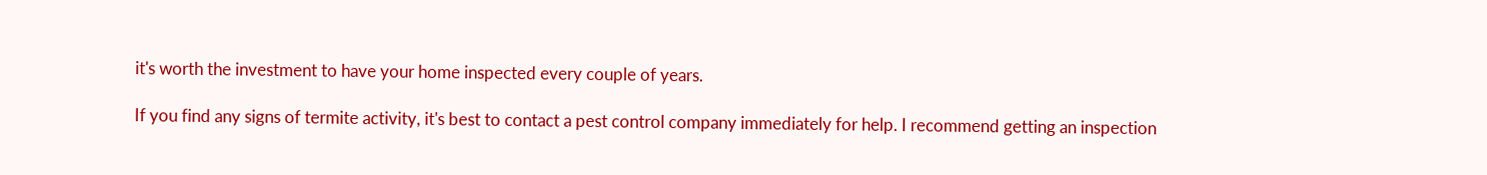it's worth the investment to have your home inspected every couple of years.

If you find any signs of termite activity, it's best to contact a pest control company immediately for help. I recommend getting an inspection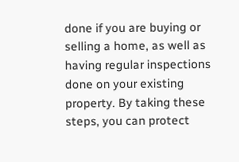done if you are buying or selling a home, as well as having regular inspections done on your existing property. By taking these steps, you can protect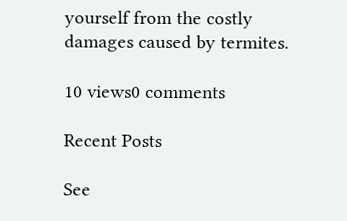yourself from the costly damages caused by termites.

10 views0 comments

Recent Posts

See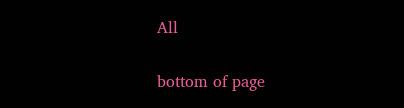All


bottom of page